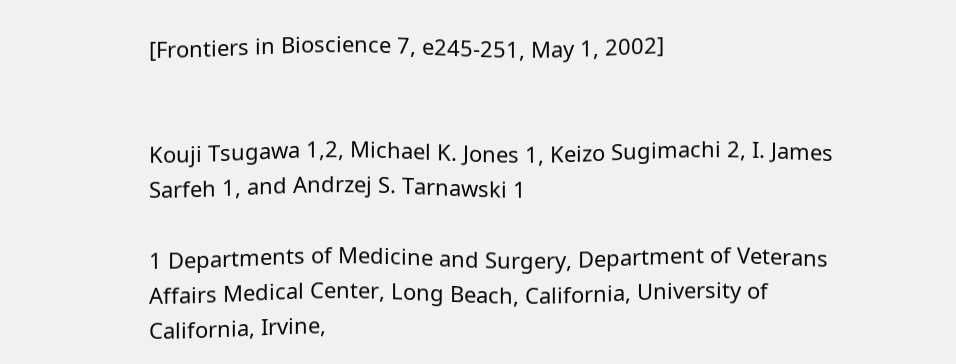[Frontiers in Bioscience 7, e245-251, May 1, 2002]


Kouji Tsugawa 1,2, Michael K. Jones 1, Keizo Sugimachi 2, I. James Sarfeh 1, and Andrzej S. Tarnawski 1

1 Departments of Medicine and Surgery, Department of Veterans Affairs Medical Center, Long Beach, California, University of California, Irvine,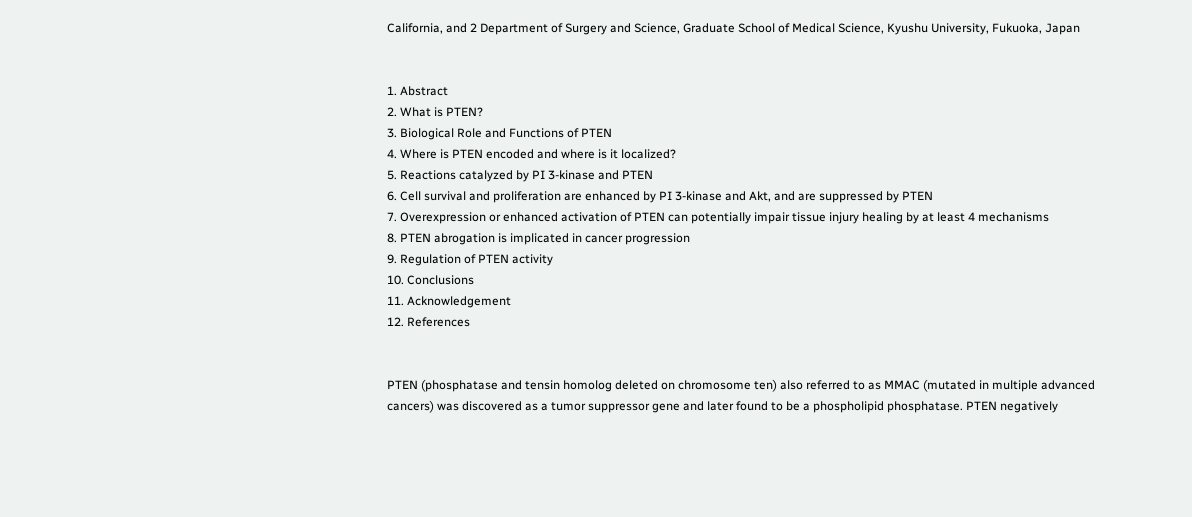California, and 2 Department of Surgery and Science, Graduate School of Medical Science, Kyushu University, Fukuoka, Japan


1. Abstract
2. What is PTEN?
3. Biological Role and Functions of PTEN
4. Where is PTEN encoded and where is it localized?
5. Reactions catalyzed by PI 3-kinase and PTEN
6. Cell survival and proliferation are enhanced by PI 3-kinase and Akt, and are suppressed by PTEN
7. Overexpression or enhanced activation of PTEN can potentially impair tissue injury healing by at least 4 mechanisms
8. PTEN abrogation is implicated in cancer progression
9. Regulation of PTEN activity
10. Conclusions
11. Acknowledgement
12. References


PTEN (phosphatase and tensin homolog deleted on chromosome ten) also referred to as MMAC (mutated in multiple advanced cancers) was discovered as a tumor suppressor gene and later found to be a phospholipid phosphatase. PTEN negatively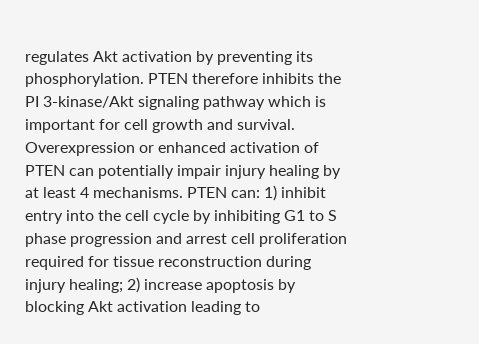regulates Akt activation by preventing its phosphorylation. PTEN therefore inhibits the PI 3-kinase/Akt signaling pathway which is important for cell growth and survival. Overexpression or enhanced activation of PTEN can potentially impair injury healing by at least 4 mechanisms. PTEN can: 1) inhibit entry into the cell cycle by inhibiting G1 to S phase progression and arrest cell proliferation required for tissue reconstruction during injury healing; 2) increase apoptosis by blocking Akt activation leading to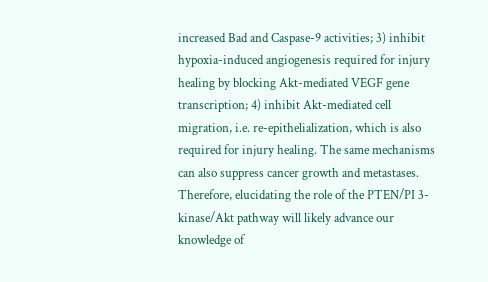increased Bad and Caspase-9 activities; 3) inhibit hypoxia-induced angiogenesis required for injury healing by blocking Akt-mediated VEGF gene transcription; 4) inhibit Akt-mediated cell migration, i.e. re-epithelialization, which is also required for injury healing. The same mechanisms can also suppress cancer growth and metastases. Therefore, elucidating the role of the PTEN/PI 3-kinase/Akt pathway will likely advance our knowledge of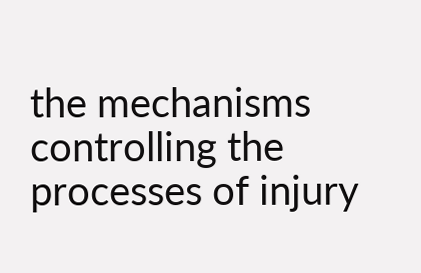the mechanisms controlling the processes of injury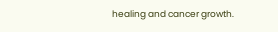healing and cancer growth.